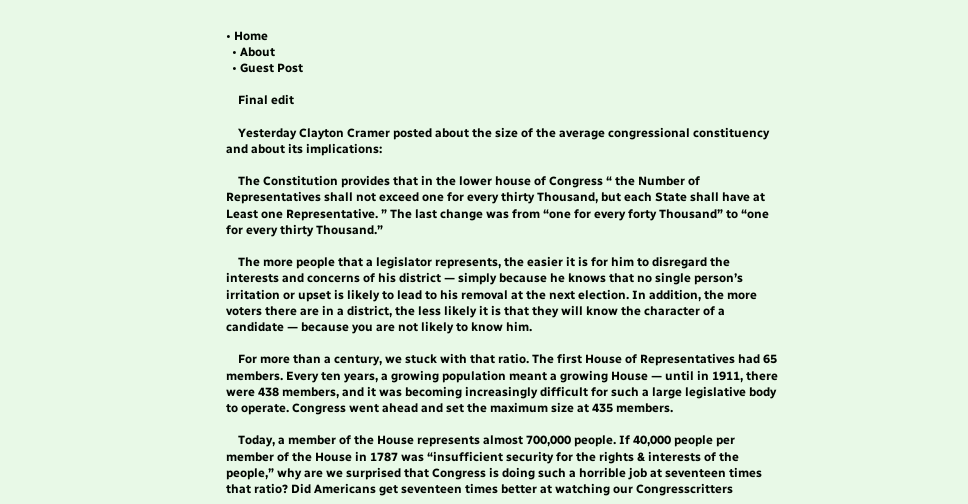• Home
  • About
  • Guest Post

    Final edit

    Yesterday Clayton Cramer posted about the size of the average congressional constituency and about its implications:

    The Constitution provides that in the lower house of Congress “ the Number of Representatives shall not exceed one for every thirty Thousand, but each State shall have at Least one Representative. ” The last change was from “one for every forty Thousand” to “one for every thirty Thousand.”

    The more people that a legislator represents, the easier it is for him to disregard the interests and concerns of his district — simply because he knows that no single person’s irritation or upset is likely to lead to his removal at the next election. In addition, the more voters there are in a district, the less likely it is that they will know the character of a candidate — because you are not likely to know him.

    For more than a century, we stuck with that ratio. The first House of Representatives had 65 members. Every ten years, a growing population meant a growing House — until in 1911, there were 438 members, and it was becoming increasingly difficult for such a large legislative body to operate. Congress went ahead and set the maximum size at 435 members.

    Today, a member of the House represents almost 700,000 people. If 40,000 people per member of the House in 1787 was “insufficient security for the rights & interests of the people,” why are we surprised that Congress is doing such a horrible job at seventeen times that ratio? Did Americans get seventeen times better at watching our Congresscritters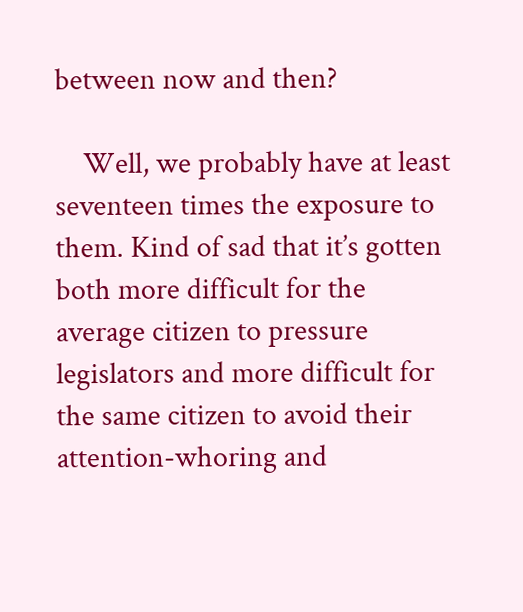between now and then?

    Well, we probably have at least seventeen times the exposure to them. Kind of sad that it’s gotten both more difficult for the average citizen to pressure legislators and more difficult for the same citizen to avoid their attention-whoring and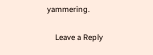yammering.

    Leave a Reply